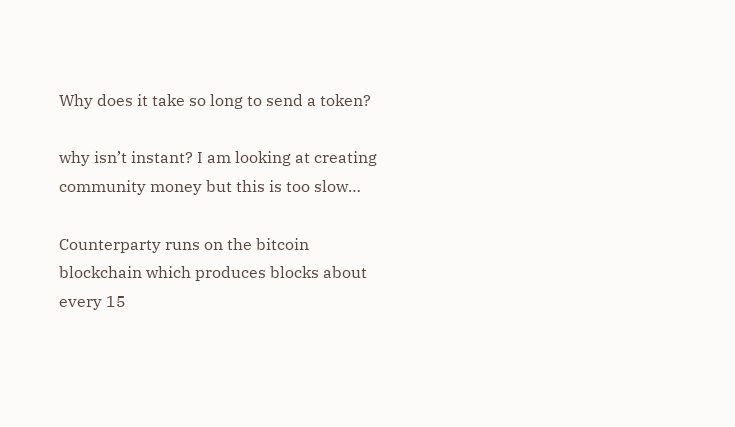Why does it take so long to send a token?

why isn’t instant? I am looking at creating community money but this is too slow…

Counterparty runs on the bitcoin blockchain which produces blocks about every 15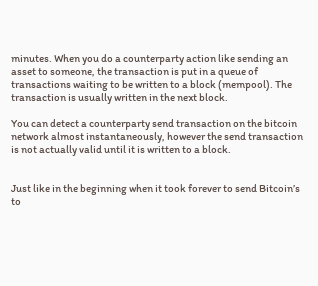minutes. When you do a counterparty action like sending an asset to someone, the transaction is put in a queue of transactions waiting to be written to a block (mempool). The transaction is usually written in the next block.

You can detect a counterparty send transaction on the bitcoin network almost instantaneously, however the send transaction is not actually valid until it is written to a block.


Just like in the beginning when it took forever to send Bitcoin’s to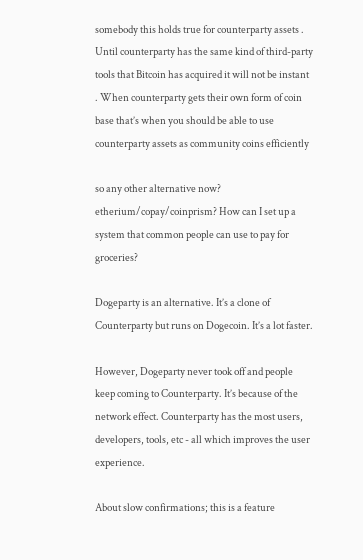somebody this holds true for counterparty assets . Until counterparty has the same kind of third-party tools that Bitcoin has acquired it will not be instant . When counterparty gets their own form of coin base that’s when you should be able to use counterparty assets as community coins efficiently

so any other alternative now? etherium/copay/coinprism? How can I set up a system that common people can use to pay for groceries?

Dogeparty is an alternative. It’s a clone of Counterparty but runs on Dogecoin. It’s a lot faster.

However, Dogeparty never took off and people keep coming to Counterparty. It’s because of the network effect. Counterparty has the most users, developers, tools, etc - all which improves the user experience.

About slow confirmations; this is a feature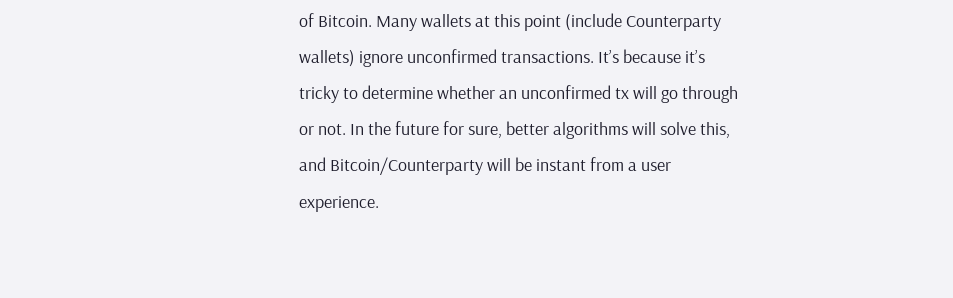of Bitcoin. Many wallets at this point (include Counterparty wallets) ignore unconfirmed transactions. It’s because it’s tricky to determine whether an unconfirmed tx will go through or not. In the future for sure, better algorithms will solve this, and Bitcoin/Counterparty will be instant from a user experience.